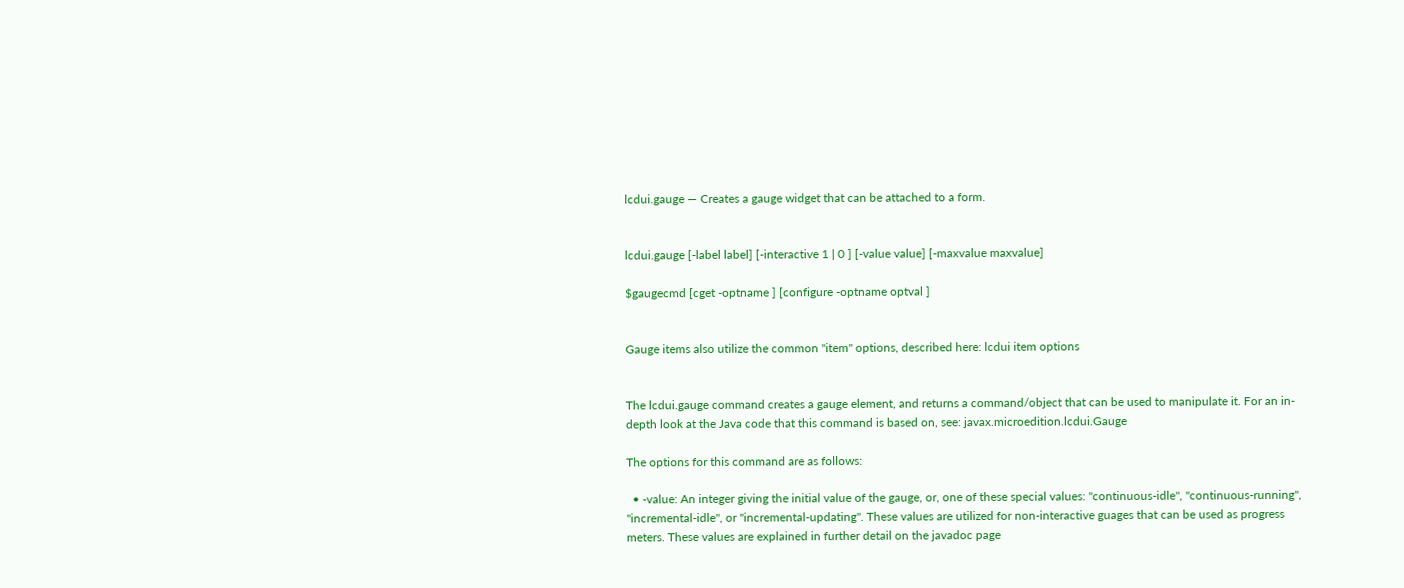lcdui.gauge — Creates a gauge widget that can be attached to a form.


lcdui.gauge [-label label] [-interactive 1 | 0 ] [-value value] [-maxvalue maxvalue]

$gaugecmd [cget -optname ] [configure -optname optval ]


Gauge items also utilize the common "item" options, described here: lcdui item options


The lcdui.gauge command creates a gauge element, and returns a command/object that can be used to manipulate it. For an in-depth look at the Java code that this command is based on, see: javax.microedition.lcdui.Gauge

The options for this command are as follows:

  • -value: An integer giving the initial value of the gauge, or, one of these special values: "continuous-idle", "continuous-running", "incremental-idle", or "incremental-updating". These values are utilized for non-interactive guages that can be used as progress meters. These values are explained in further detail on the javadoc page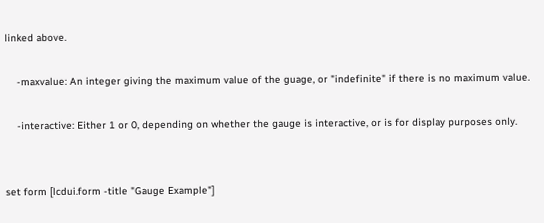linked above.

    -maxvalue: An integer giving the maximum value of the guage, or "indefinite" if there is no maximum value.

    -interactive: Either 1 or 0, depending on whether the gauge is interactive, or is for display purposes only.


set form [lcdui.form -title "Gauge Example"]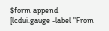$form append [lcdui.gauge -label "From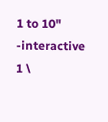1 to 10" -interactive 1 \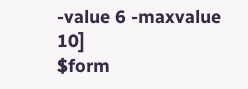-value 6 -maxvalue 10]
$form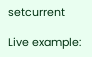setcurrent

Live example: